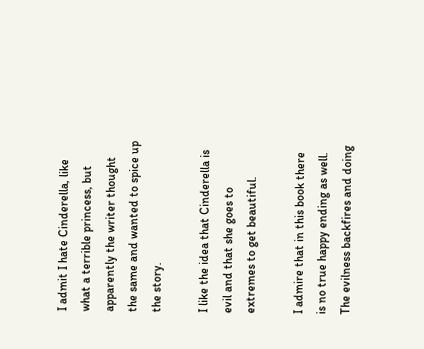I admit I hate Cinderella, like what a terrible princess, but apparently the writer thought the same and wanted to spice up the story.

I like the idea that Cinderella is evil and that she goes to extremes to get beautiful.

I admire that in this book there is no true happy ending as well. The evilness backfires and doing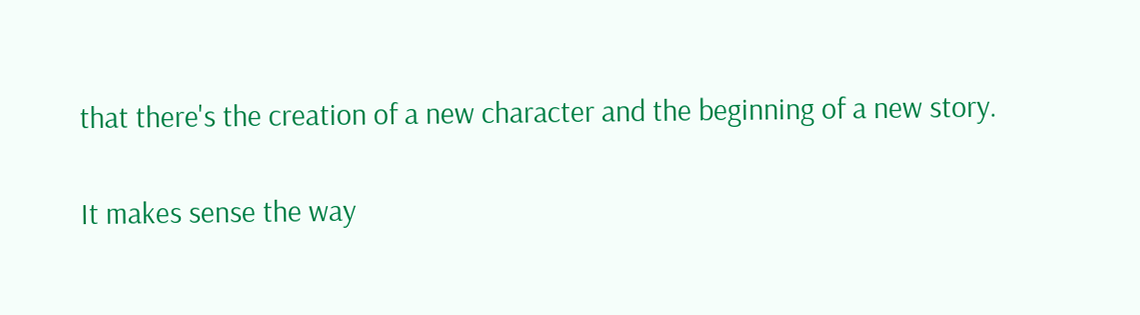that there's the creation of a new character and the beginning of a new story.

It makes sense the way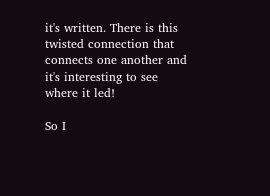it's written. There is this twisted connection that connects one another and it's interesting to see where it led!

So I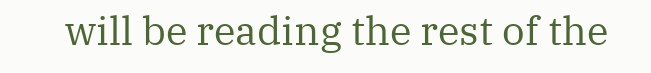will be reading the rest of the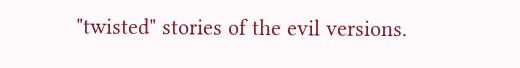"twisted" stories of the evil versions.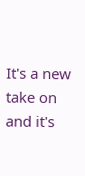It's a new take on and it's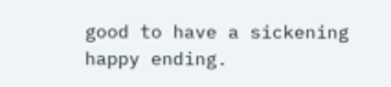good to have a sickening happy ending.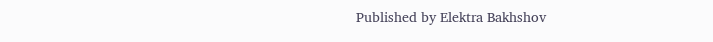Published by Elektra Bakhshov